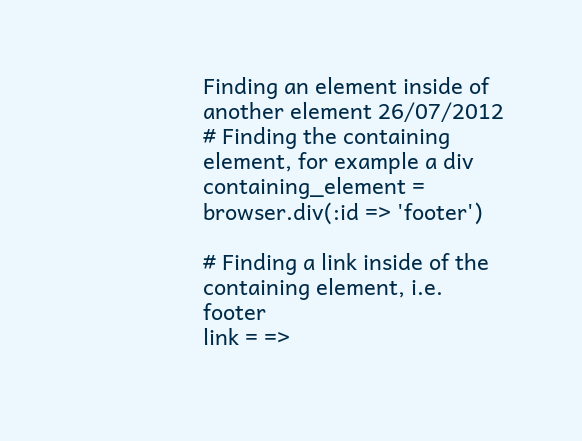Finding an element inside of another element 26/07/2012
# Finding the containing element, for example a div
containing_element = browser.div(:id => 'footer')

# Finding a link inside of the containing element, i.e. footer
link = =>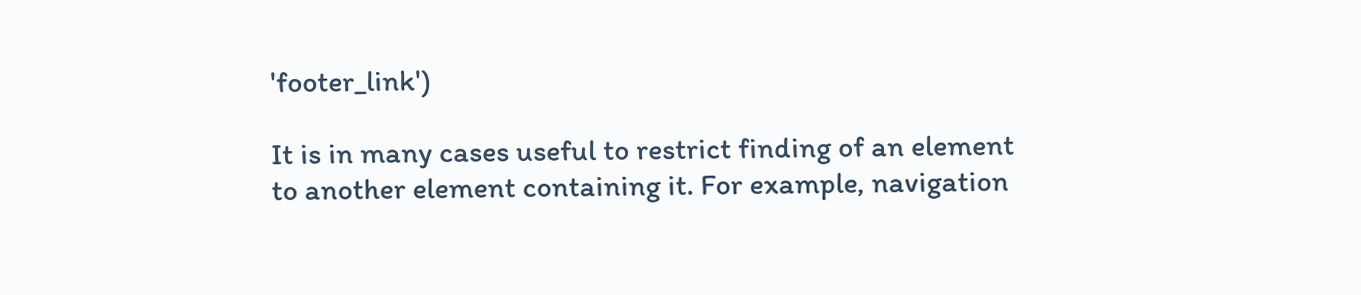'footer_link')

It is in many cases useful to restrict finding of an element to another element containing it. For example, navigation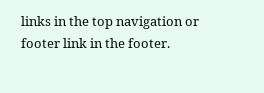links in the top navigation or footer link in the footer.